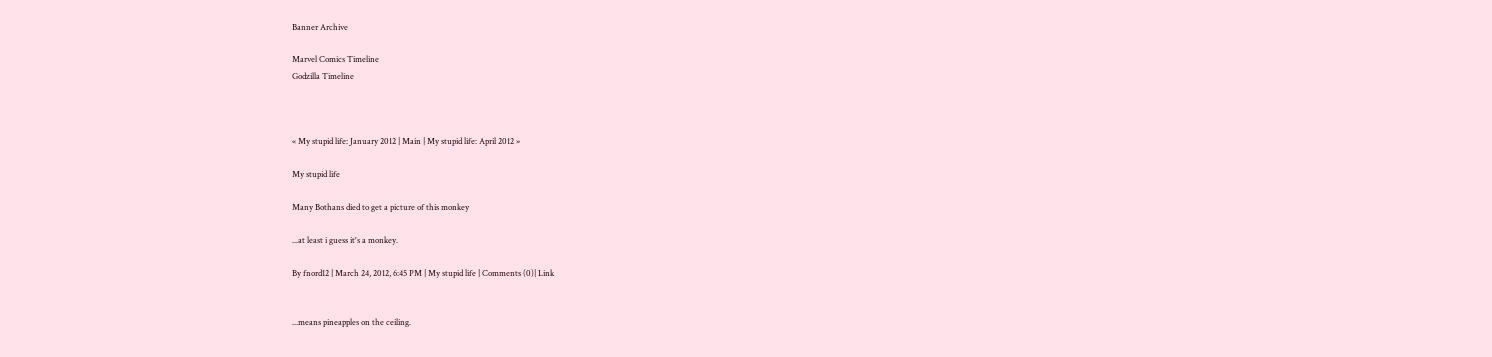Banner Archive

Marvel Comics Timeline
Godzilla Timeline



« My stupid life: January 2012 | Main | My stupid life: April 2012 »

My stupid life

Many Bothans died to get a picture of this monkey

...at least i guess it's a monkey.

By fnord12 | March 24, 2012, 6:45 PM | My stupid life | Comments (0)| Link


...means pineapples on the ceiling.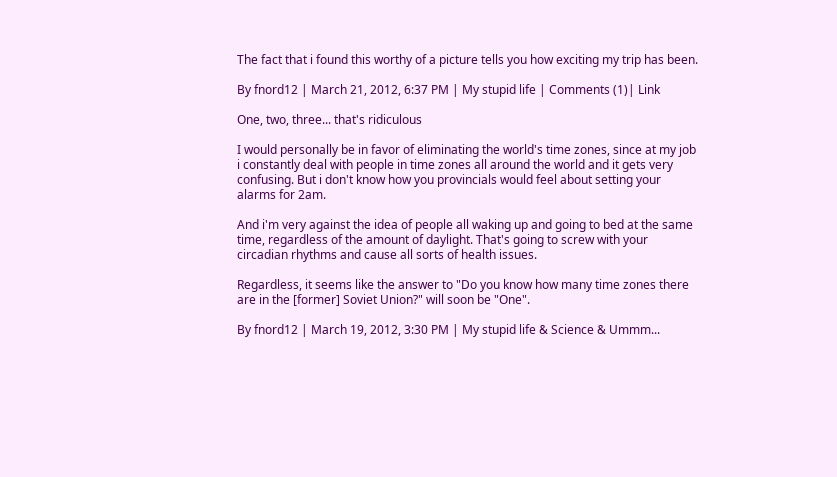The fact that i found this worthy of a picture tells you how exciting my trip has been.

By fnord12 | March 21, 2012, 6:37 PM | My stupid life | Comments (1)| Link

One, two, three... that's ridiculous

I would personally be in favor of eliminating the world's time zones, since at my job i constantly deal with people in time zones all around the world and it gets very confusing. But i don't know how you provincials would feel about setting your alarms for 2am.

And i'm very against the idea of people all waking up and going to bed at the same time, regardless of the amount of daylight. That's going to screw with your circadian rhythms and cause all sorts of health issues.

Regardless, it seems like the answer to "Do you know how many time zones there are in the [former] Soviet Union?" will soon be "One".

By fnord12 | March 19, 2012, 3:30 PM | My stupid life & Science & Ummm...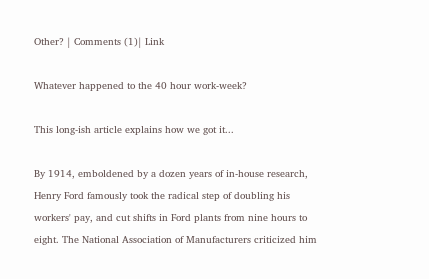Other? | Comments (1)| Link

Whatever happened to the 40 hour work-week?

This long-ish article explains how we got it...

By 1914, emboldened by a dozen years of in-house research, Henry Ford famously took the radical step of doubling his workers' pay, and cut shifts in Ford plants from nine hours to eight. The National Association of Manufacturers criticized him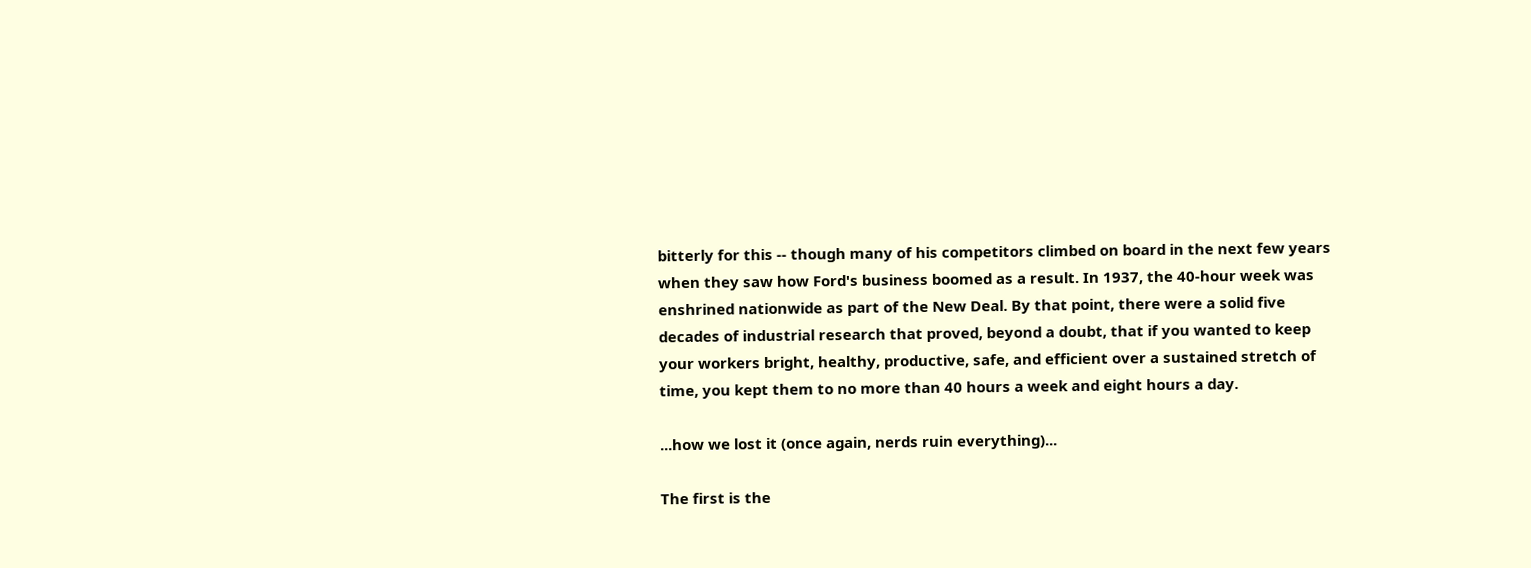bitterly for this -- though many of his competitors climbed on board in the next few years when they saw how Ford's business boomed as a result. In 1937, the 40-hour week was enshrined nationwide as part of the New Deal. By that point, there were a solid five decades of industrial research that proved, beyond a doubt, that if you wanted to keep your workers bright, healthy, productive, safe, and efficient over a sustained stretch of time, you kept them to no more than 40 hours a week and eight hours a day.

...how we lost it (once again, nerds ruin everything)...

The first is the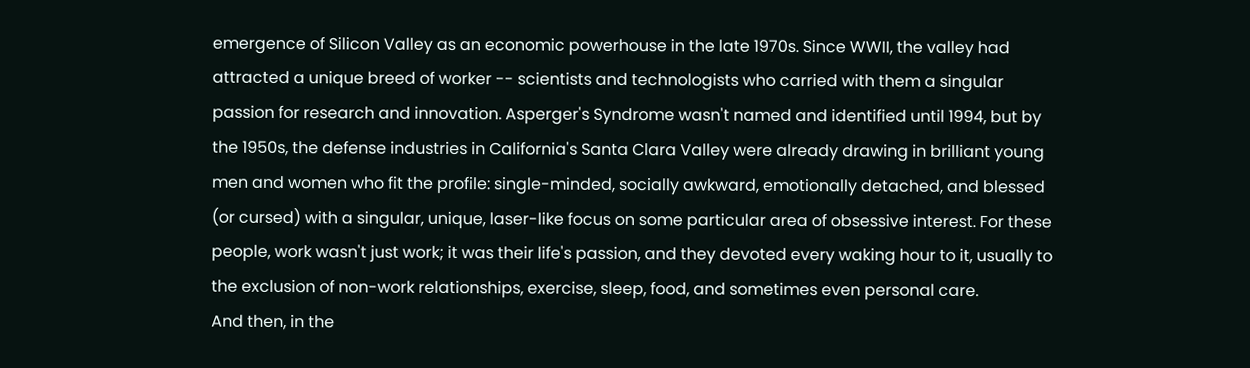emergence of Silicon Valley as an economic powerhouse in the late 1970s. Since WWII, the valley had attracted a unique breed of worker -- scientists and technologists who carried with them a singular passion for research and innovation. Asperger's Syndrome wasn't named and identified until 1994, but by the 1950s, the defense industries in California's Santa Clara Valley were already drawing in brilliant young men and women who fit the profile: single-minded, socially awkward, emotionally detached, and blessed (or cursed) with a singular, unique, laser-like focus on some particular area of obsessive interest. For these people, work wasn't just work; it was their life's passion, and they devoted every waking hour to it, usually to the exclusion of non-work relationships, exercise, sleep, food, and sometimes even personal care.
And then, in the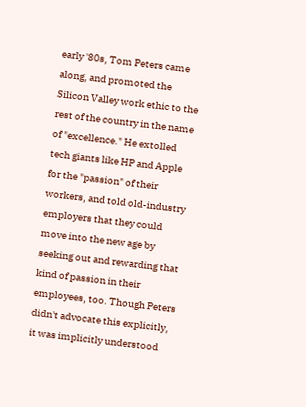early '80s, Tom Peters came along, and promoted the Silicon Valley work ethic to the rest of the country in the name of "excellence." He extolled tech giants like HP and Apple for the "passion" of their workers, and told old-industry employers that they could move into the new age by seeking out and rewarding that kind of passion in their employees, too. Though Peters didn't advocate this explicitly, it was implicitly understood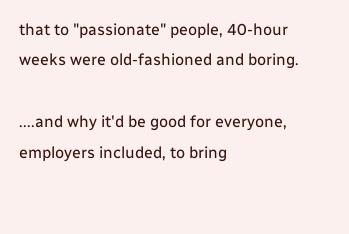that to "passionate" people, 40-hour weeks were old-fashioned and boring.

....and why it'd be good for everyone, employers included, to bring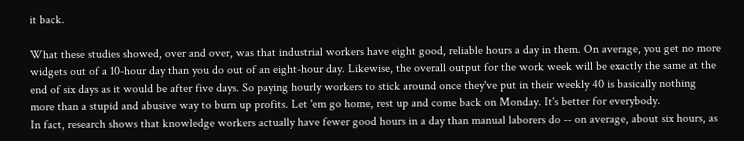it back.

What these studies showed, over and over, was that industrial workers have eight good, reliable hours a day in them. On average, you get no more widgets out of a 10-hour day than you do out of an eight-hour day. Likewise, the overall output for the work week will be exactly the same at the end of six days as it would be after five days. So paying hourly workers to stick around once they've put in their weekly 40 is basically nothing more than a stupid and abusive way to burn up profits. Let 'em go home, rest up and come back on Monday. It's better for everybody.
In fact, research shows that knowledge workers actually have fewer good hours in a day than manual laborers do -- on average, about six hours, as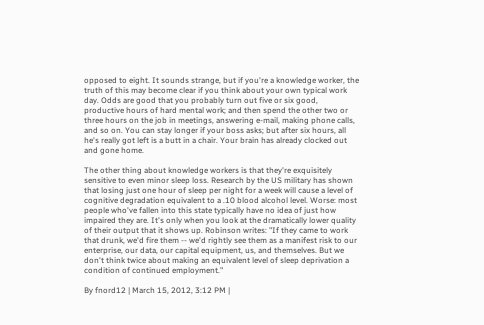opposed to eight. It sounds strange, but if you're a knowledge worker, the truth of this may become clear if you think about your own typical work day. Odds are good that you probably turn out five or six good, productive hours of hard mental work; and then spend the other two or three hours on the job in meetings, answering e-mail, making phone calls, and so on. You can stay longer if your boss asks; but after six hours, all he's really got left is a butt in a chair. Your brain has already clocked out and gone home.

The other thing about knowledge workers is that they're exquisitely sensitive to even minor sleep loss. Research by the US military has shown that losing just one hour of sleep per night for a week will cause a level of cognitive degradation equivalent to a .10 blood alcohol level. Worse: most people who've fallen into this state typically have no idea of just how impaired they are. It's only when you look at the dramatically lower quality of their output that it shows up. Robinson writes: "If they came to work that drunk, we'd fire them -- we'd rightly see them as a manifest risk to our enterprise, our data, our capital equipment, us, and themselves. But we don't think twice about making an equivalent level of sleep deprivation a condition of continued employment."

By fnord12 | March 15, 2012, 3:12 PM |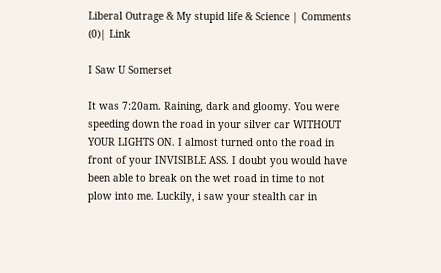Liberal Outrage & My stupid life & Science | Comments (0)| Link

I Saw U Somerset

It was 7:20am. Raining, dark and gloomy. You were speeding down the road in your silver car WITHOUT YOUR LIGHTS ON. I almost turned onto the road in front of your INVISIBLE ASS. I doubt you would have been able to break on the wet road in time to not plow into me. Luckily, i saw your stealth car in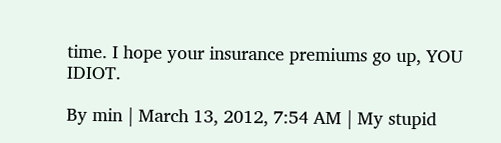time. I hope your insurance premiums go up, YOU IDIOT.

By min | March 13, 2012, 7:54 AM | My stupid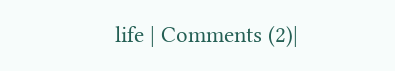life | Comments (2)|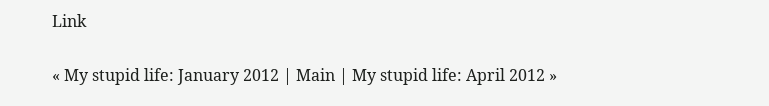Link

« My stupid life: January 2012 | Main | My stupid life: April 2012 »